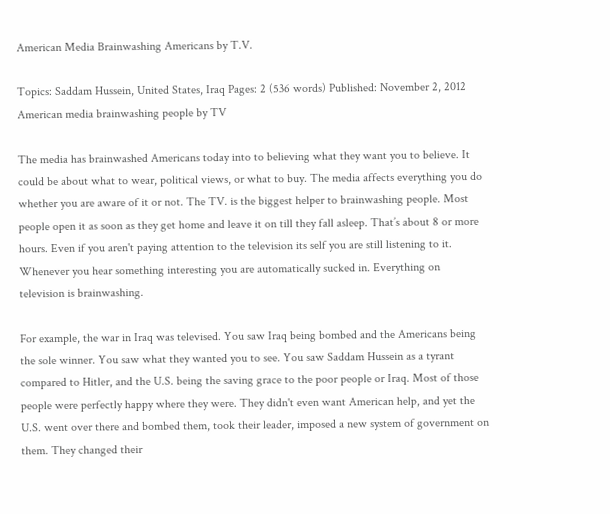American Media Brainwashing Americans by T.V.

Topics: Saddam Hussein, United States, Iraq Pages: 2 (536 words) Published: November 2, 2012
American media brainwashing people by TV

The media has brainwashed Americans today into to believing what they want you to believe. It could be about what to wear, political views, or what to buy. The media affects everything you do whether you are aware of it or not. The TV. is the biggest helper to brainwashing people. Most people open it as soon as they get home and leave it on till they fall asleep. That’s about 8 or more hours. Even if you aren't paying attention to the television its self you are still listening to it. Whenever you hear something interesting you are automatically sucked in. Everything on television is brainwashing.

For example, the war in Iraq was televised. You saw Iraq being bombed and the Americans being the sole winner. You saw what they wanted you to see. You saw Saddam Hussein as a tyrant compared to Hitler, and the U.S. being the saving grace to the poor people or Iraq. Most of those people were perfectly happy where they were. They didn't even want American help, and yet the U.S. went over there and bombed them, took their leader, imposed a new system of government on them. They changed their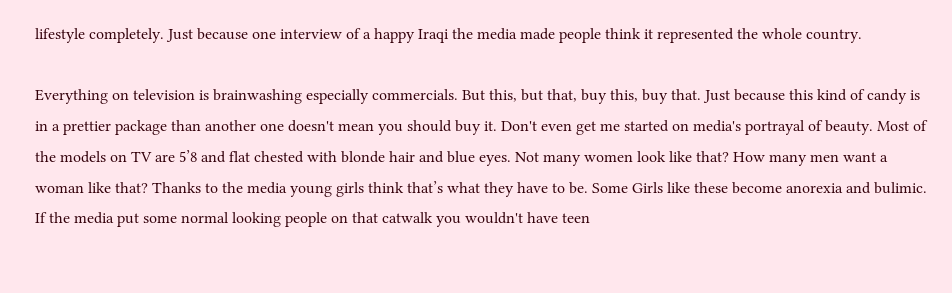lifestyle completely. Just because one interview of a happy Iraqi the media made people think it represented the whole country.

Everything on television is brainwashing especially commercials. But this, but that, buy this, buy that. Just because this kind of candy is in a prettier package than another one doesn't mean you should buy it. Don't even get me started on media's portrayal of beauty. Most of the models on TV are 5’8 and flat chested with blonde hair and blue eyes. Not many women look like that? How many men want a woman like that? Thanks to the media young girls think that’s what they have to be. Some Girls like these become anorexia and bulimic. If the media put some normal looking people on that catwalk you wouldn't have teen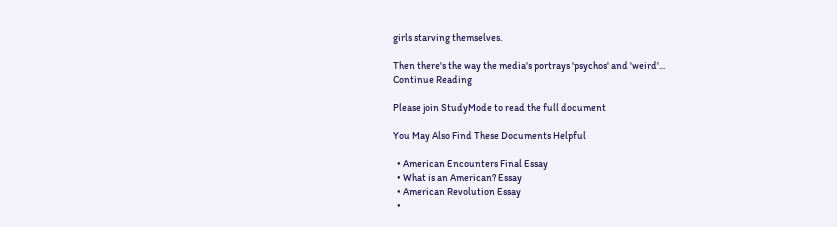girls starving themselves.

Then there's the way the media's portrays 'psychos' and 'weird'...
Continue Reading

Please join StudyMode to read the full document

You May Also Find These Documents Helpful

  • American Encounters Final Essay
  • What is an American? Essay
  • American Revolution Essay
  •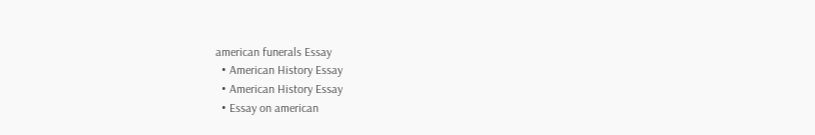american funerals Essay
  • American History Essay
  • American History Essay
  • Essay on american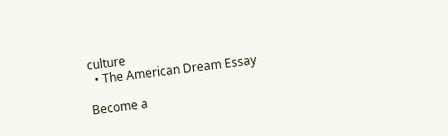culture
  • The American Dream Essay

Become a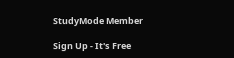StudyMode Member

Sign Up - It's Free